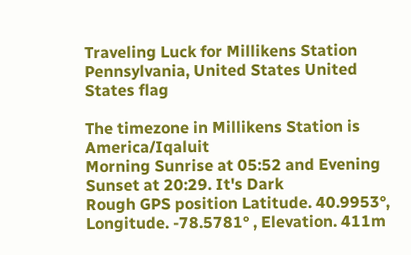Traveling Luck for Millikens Station Pennsylvania, United States United States flag

The timezone in Millikens Station is America/Iqaluit
Morning Sunrise at 05:52 and Evening Sunset at 20:29. It's Dark
Rough GPS position Latitude. 40.9953°, Longitude. -78.5781° , Elevation. 411m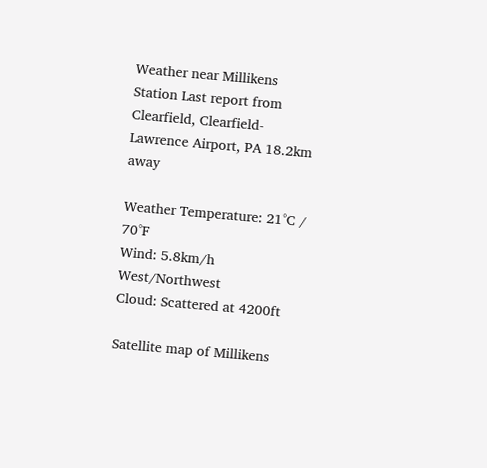Weather near Millikens Station Last report from Clearfield, Clearfield-Lawrence Airport, PA 18.2km away

Weather Temperature: 21°C / 70°F
Wind: 5.8km/h West/Northwest
Cloud: Scattered at 4200ft

Satellite map of Millikens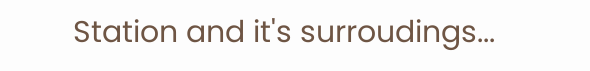Station and it's surroudings...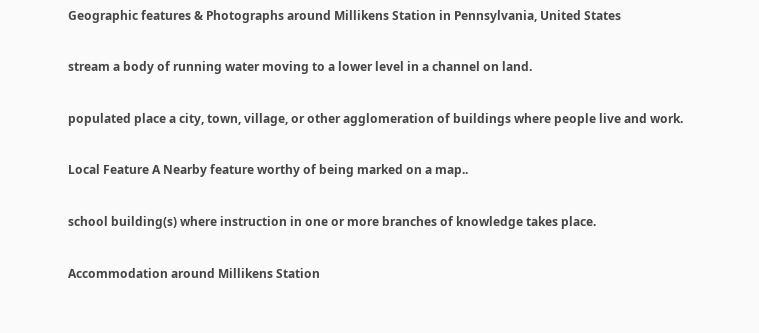Geographic features & Photographs around Millikens Station in Pennsylvania, United States

stream a body of running water moving to a lower level in a channel on land.

populated place a city, town, village, or other agglomeration of buildings where people live and work.

Local Feature A Nearby feature worthy of being marked on a map..

school building(s) where instruction in one or more branches of knowledge takes place.

Accommodation around Millikens Station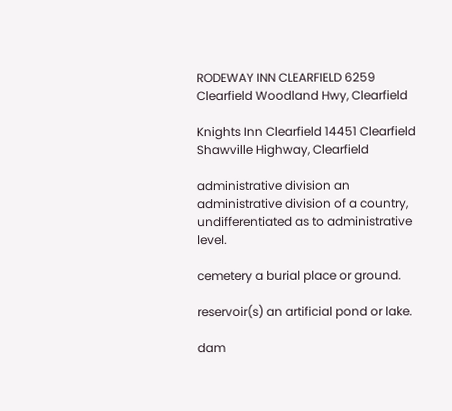RODEWAY INN CLEARFIELD 6259 Clearfield Woodland Hwy, Clearfield

Knights Inn Clearfield 14451 Clearfield Shawville Highway, Clearfield

administrative division an administrative division of a country, undifferentiated as to administrative level.

cemetery a burial place or ground.

reservoir(s) an artificial pond or lake.

dam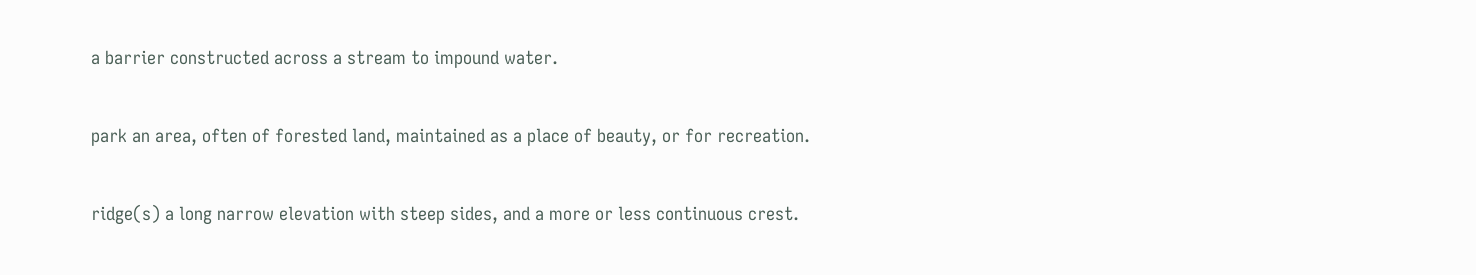a barrier constructed across a stream to impound water.

park an area, often of forested land, maintained as a place of beauty, or for recreation.

ridge(s) a long narrow elevation with steep sides, and a more or less continuous crest.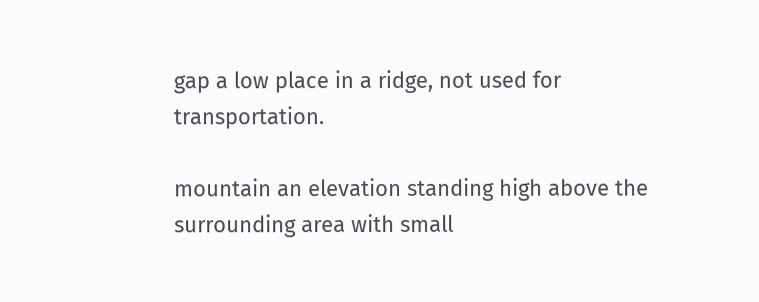gap a low place in a ridge, not used for transportation.

mountain an elevation standing high above the surrounding area with small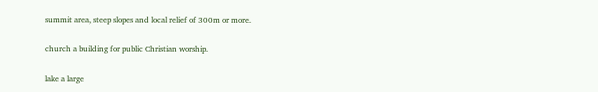summit area, steep slopes and local relief of 300m or more.

church a building for public Christian worship.

lake a large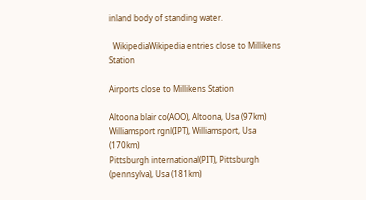inland body of standing water.

  WikipediaWikipedia entries close to Millikens Station

Airports close to Millikens Station

Altoona blair co(AOO), Altoona, Usa (97km)
Williamsport rgnl(IPT), Williamsport, Usa (170km)
Pittsburgh international(PIT), Pittsburgh (pennsylva), Usa (181km)